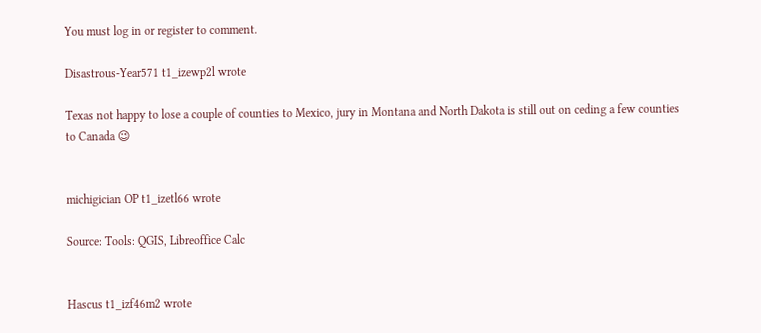You must log in or register to comment.

Disastrous-Year571 t1_izewp2l wrote

Texas not happy to lose a couple of counties to Mexico, jury in Montana and North Dakota is still out on ceding a few counties to Canada 😉


michigician OP t1_izetl66 wrote

Source: Tools: QGIS, Libreoffice Calc


Hascus t1_izf46m2 wrote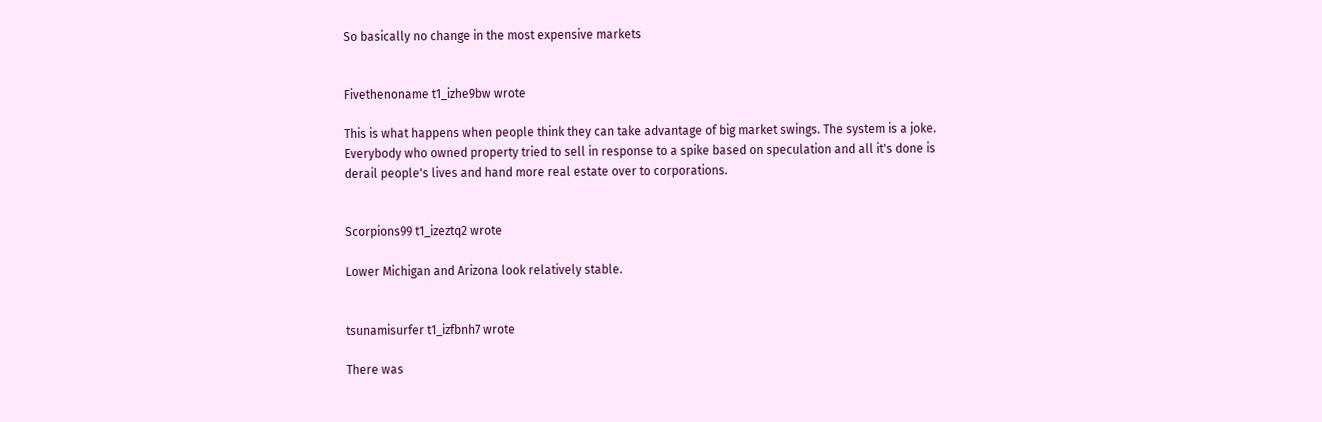So basically no change in the most expensive markets


Fivethenoname t1_izhe9bw wrote

This is what happens when people think they can take advantage of big market swings. The system is a joke. Everybody who owned property tried to sell in response to a spike based on speculation and all it's done is derail people's lives and hand more real estate over to corporations.


Scorpions99 t1_izeztq2 wrote

Lower Michigan and Arizona look relatively stable.


tsunamisurfer t1_izfbnh7 wrote

There was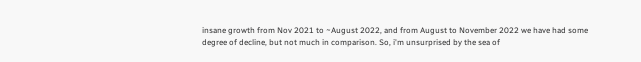insane growth from Nov 2021 to ~August 2022, and from August to November 2022 we have had some degree of decline, but not much in comparison. So, i'm unsurprised by the sea of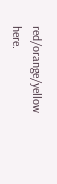red/orange/yellow here.